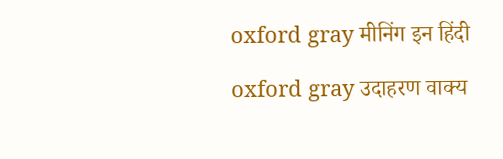oxford gray मीनिंग इन हिंदी

oxford gray उदाहरण वाक्य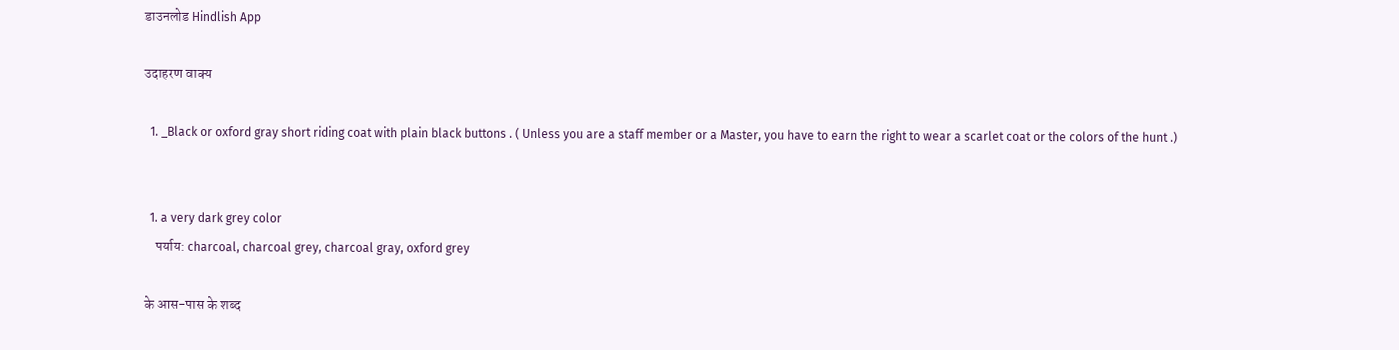डाउनलोड Hindlish App

उदाहरण वाक्य

  1. _Black or oxford gray short riding coat with plain black buttons . ( Unless you are a staff member or a Master, you have to earn the right to wear a scarlet coat or the colors of the hunt .)


  1. a very dark grey color
    पर्याय: charcoal, charcoal grey, charcoal gray, oxford grey

के आस-पास के शब्द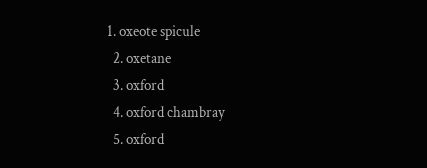1. oxeote spicule
  2. oxetane
  3. oxford
  4. oxford chambray
  5. oxford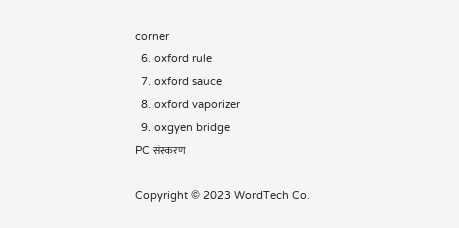corner
  6. oxford rule
  7. oxford sauce
  8. oxford vaporizer
  9. oxgyen bridge
PC संस्करण

Copyright © 2023 WordTech Co.